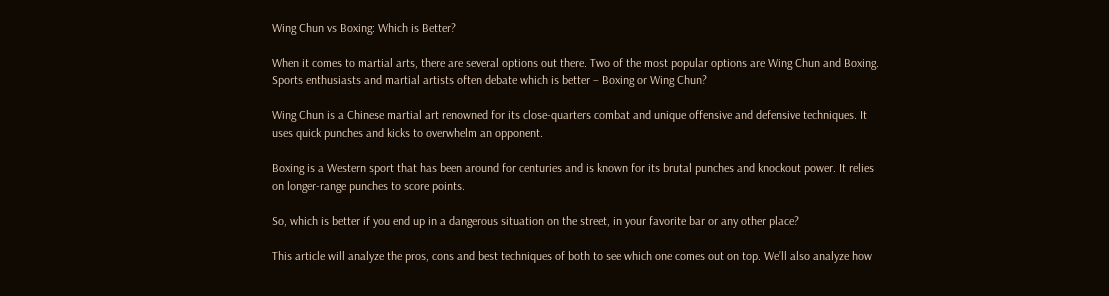Wing Chun vs Boxing: Which is Better?

When it comes to martial arts, there are several options out there. Two of the most popular options are Wing Chun and Boxing. Sports enthusiasts and martial artists often debate which is better – Boxing or Wing Chun?

Wing Chun is a Chinese martial art renowned for its close-quarters combat and unique offensive and defensive techniques. It uses quick punches and kicks to overwhelm an opponent.

Boxing is a Western sport that has been around for centuries and is known for its brutal punches and knockout power. It relies on longer-range punches to score points.

So, which is better if you end up in a dangerous situation on the street, in your favorite bar or any other place?

This article will analyze the pros, cons and best techniques of both to see which one comes out on top. We’ll also analyze how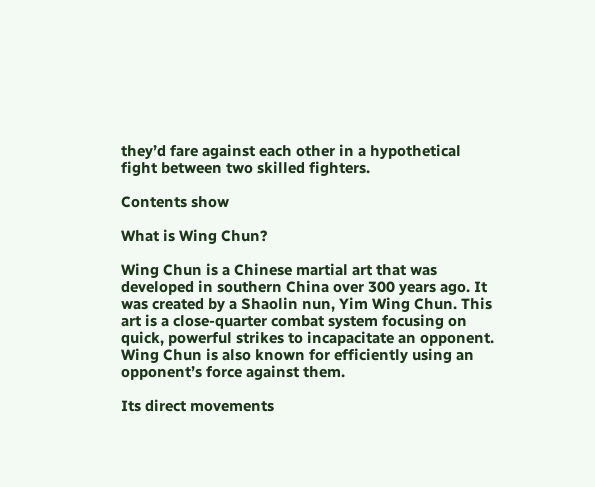they’d fare against each other in a hypothetical fight between two skilled fighters.

Contents show

What is Wing Chun?

Wing Chun is a Chinese martial art that was developed in southern China over 300 years ago. It was created by a Shaolin nun, Yim Wing Chun. This art is a close-quarter combat system focusing on quick, powerful strikes to incapacitate an opponent. Wing Chun is also known for efficiently using an opponent’s force against them.

Its direct movements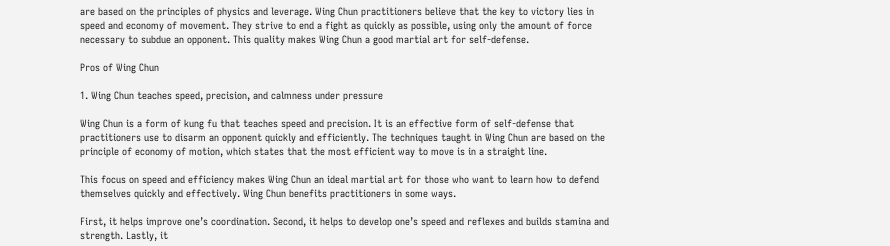are based on the principles of physics and leverage. Wing Chun practitioners believe that the key to victory lies in speed and economy of movement. They strive to end a fight as quickly as possible, using only the amount of force necessary to subdue an opponent. This quality makes Wing Chun a good martial art for self-defense.

Pros of Wing Chun

1. Wing Chun teaches speed, precision, and calmness under pressure

Wing Chun is a form of kung fu that teaches speed and precision. It is an effective form of self-defense that practitioners use to disarm an opponent quickly and efficiently. The techniques taught in Wing Chun are based on the principle of economy of motion, which states that the most efficient way to move is in a straight line.

This focus on speed and efficiency makes Wing Chun an ideal martial art for those who want to learn how to defend themselves quickly and effectively. Wing Chun benefits practitioners in some ways.

First, it helps improve one’s coordination. Second, it helps to develop one’s speed and reflexes and builds stamina and strength. Lastly, it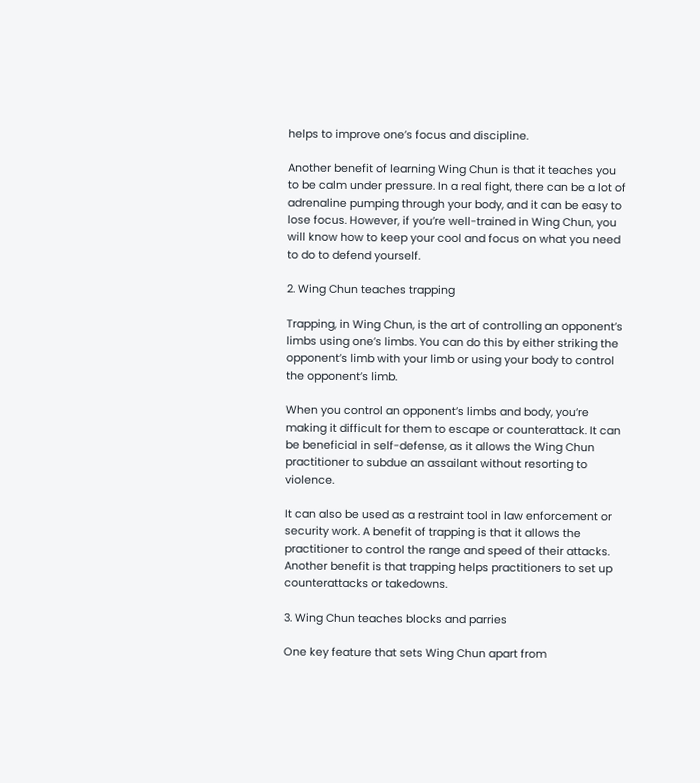helps to improve one’s focus and discipline.

Another benefit of learning Wing Chun is that it teaches you to be calm under pressure. In a real fight, there can be a lot of adrenaline pumping through your body, and it can be easy to lose focus. However, if you’re well-trained in Wing Chun, you will know how to keep your cool and focus on what you need to do to defend yourself.

2. Wing Chun teaches trapping

Trapping, in Wing Chun, is the art of controlling an opponent’s limbs using one’s limbs. You can do this by either striking the opponent’s limb with your limb or using your body to control the opponent’s limb.

When you control an opponent’s limbs and body, you’re making it difficult for them to escape or counterattack. It can be beneficial in self-defense, as it allows the Wing Chun practitioner to subdue an assailant without resorting to violence.

It can also be used as a restraint tool in law enforcement or security work. A benefit of trapping is that it allows the practitioner to control the range and speed of their attacks. Another benefit is that trapping helps practitioners to set up counterattacks or takedowns.

3. Wing Chun teaches blocks and parries

One key feature that sets Wing Chun apart from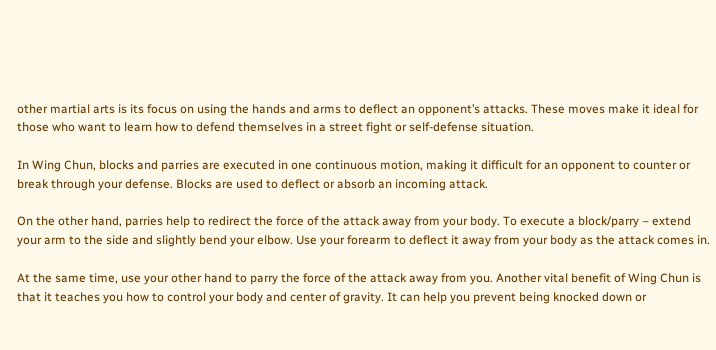other martial arts is its focus on using the hands and arms to deflect an opponent’s attacks. These moves make it ideal for those who want to learn how to defend themselves in a street fight or self-defense situation.

In Wing Chun, blocks and parries are executed in one continuous motion, making it difficult for an opponent to counter or break through your defense. Blocks are used to deflect or absorb an incoming attack.

On the other hand, parries help to redirect the force of the attack away from your body. To execute a block/parry – extend your arm to the side and slightly bend your elbow. Use your forearm to deflect it away from your body as the attack comes in.

At the same time, use your other hand to parry the force of the attack away from you. Another vital benefit of Wing Chun is that it teaches you how to control your body and center of gravity. It can help you prevent being knocked down or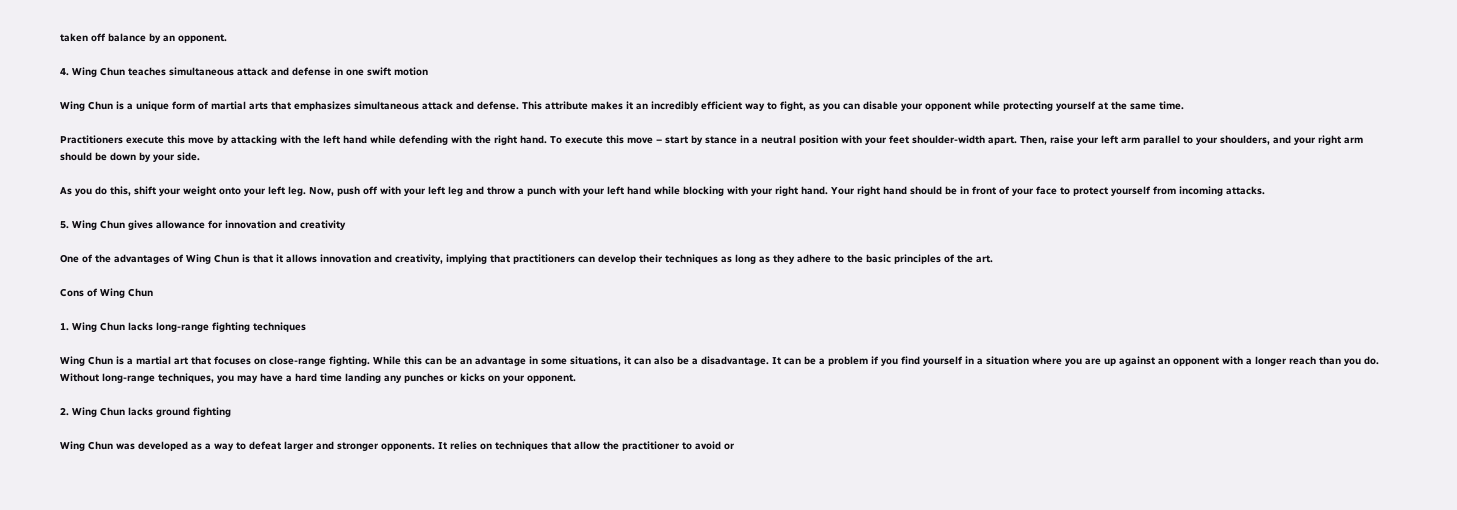taken off balance by an opponent.

4. Wing Chun teaches simultaneous attack and defense in one swift motion

Wing Chun is a unique form of martial arts that emphasizes simultaneous attack and defense. This attribute makes it an incredibly efficient way to fight, as you can disable your opponent while protecting yourself at the same time.

Practitioners execute this move by attacking with the left hand while defending with the right hand. To execute this move – start by stance in a neutral position with your feet shoulder-width apart. Then, raise your left arm parallel to your shoulders, and your right arm should be down by your side.

As you do this, shift your weight onto your left leg. Now, push off with your left leg and throw a punch with your left hand while blocking with your right hand. Your right hand should be in front of your face to protect yourself from incoming attacks.

5. Wing Chun gives allowance for innovation and creativity

One of the advantages of Wing Chun is that it allows innovation and creativity, implying that practitioners can develop their techniques as long as they adhere to the basic principles of the art.

Cons of Wing Chun

1. Wing Chun lacks long-range fighting techniques

Wing Chun is a martial art that focuses on close-range fighting. While this can be an advantage in some situations, it can also be a disadvantage. It can be a problem if you find yourself in a situation where you are up against an opponent with a longer reach than you do. Without long-range techniques, you may have a hard time landing any punches or kicks on your opponent.

2. Wing Chun lacks ground fighting

Wing Chun was developed as a way to defeat larger and stronger opponents. It relies on techniques that allow the practitioner to avoid or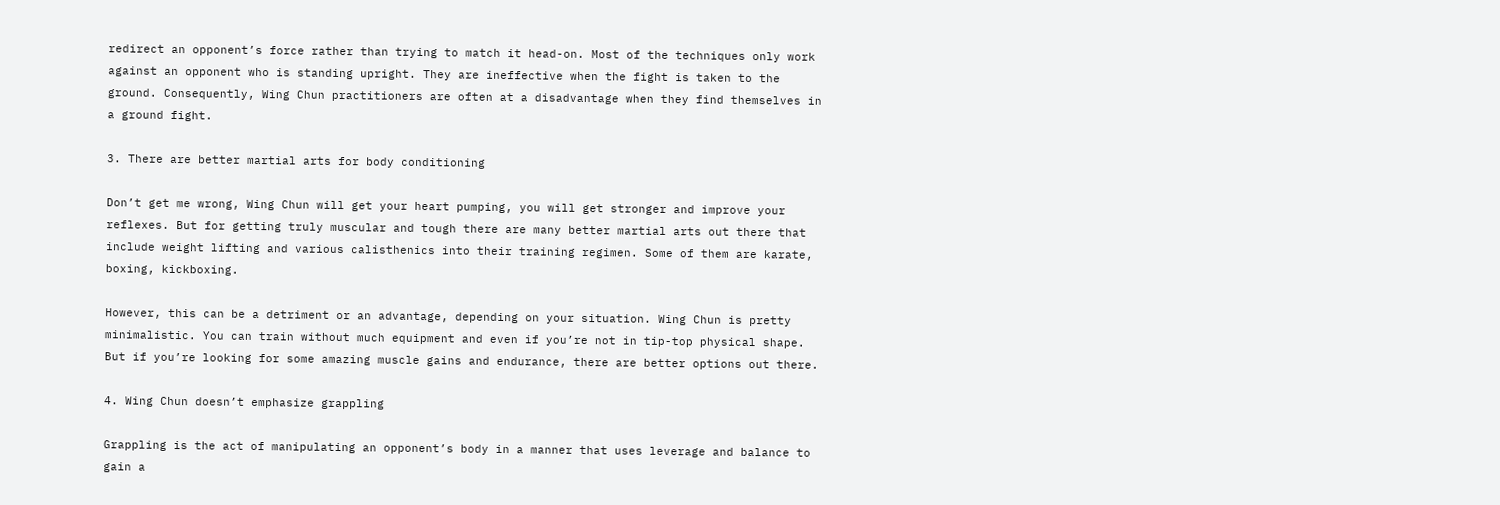redirect an opponent’s force rather than trying to match it head-on. Most of the techniques only work against an opponent who is standing upright. They are ineffective when the fight is taken to the ground. Consequently, Wing Chun practitioners are often at a disadvantage when they find themselves in a ground fight.

3. There are better martial arts for body conditioning

Don’t get me wrong, Wing Chun will get your heart pumping, you will get stronger and improve your reflexes. But for getting truly muscular and tough there are many better martial arts out there that include weight lifting and various calisthenics into their training regimen. Some of them are karate, boxing, kickboxing.

However, this can be a detriment or an advantage, depending on your situation. Wing Chun is pretty minimalistic. You can train without much equipment and even if you’re not in tip-top physical shape. But if you’re looking for some amazing muscle gains and endurance, there are better options out there.

4. Wing Chun doesn’t emphasize grappling

Grappling is the act of manipulating an opponent’s body in a manner that uses leverage and balance to gain a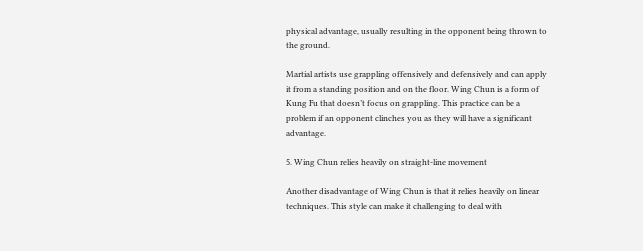physical advantage, usually resulting in the opponent being thrown to the ground.

Martial artists use grappling offensively and defensively and can apply it from a standing position and on the floor. Wing Chun is a form of Kung Fu that doesn’t focus on grappling. This practice can be a problem if an opponent clinches you as they will have a significant advantage.

5. Wing Chun relies heavily on straight-line movement

Another disadvantage of Wing Chun is that it relies heavily on linear techniques. This style can make it challenging to deal with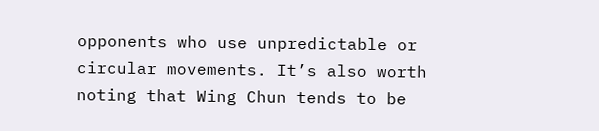opponents who use unpredictable or circular movements. It’s also worth noting that Wing Chun tends to be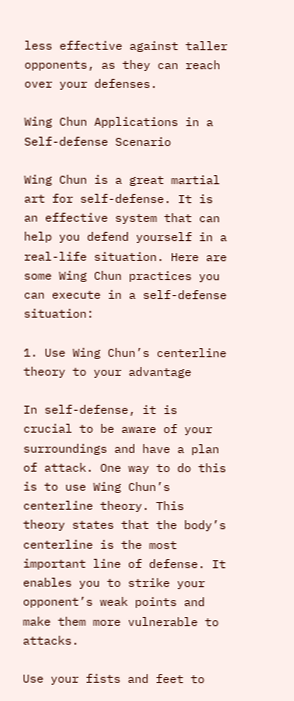less effective against taller opponents, as they can reach over your defenses.

Wing Chun Applications in a Self-defense Scenario

Wing Chun is a great martial art for self-defense. It is an effective system that can help you defend yourself in a real-life situation. Here are some Wing Chun practices you can execute in a self-defense situation:

1. Use Wing Chun’s centerline theory to your advantage

In self-defense, it is crucial to be aware of your surroundings and have a plan of attack. One way to do this is to use Wing Chun’s centerline theory. This theory states that the body’s centerline is the most important line of defense. It enables you to strike your opponent’s weak points and make them more vulnerable to attacks.

Use your fists and feet to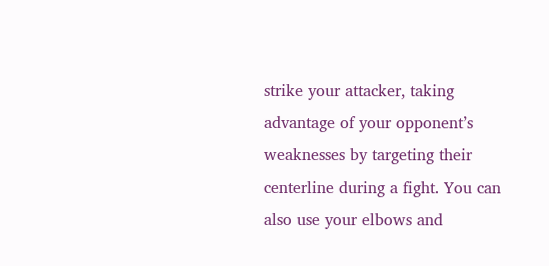strike your attacker, taking advantage of your opponent’s weaknesses by targeting their centerline during a fight. You can also use your elbows and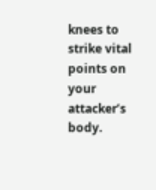knees to strike vital points on your attacker’s body.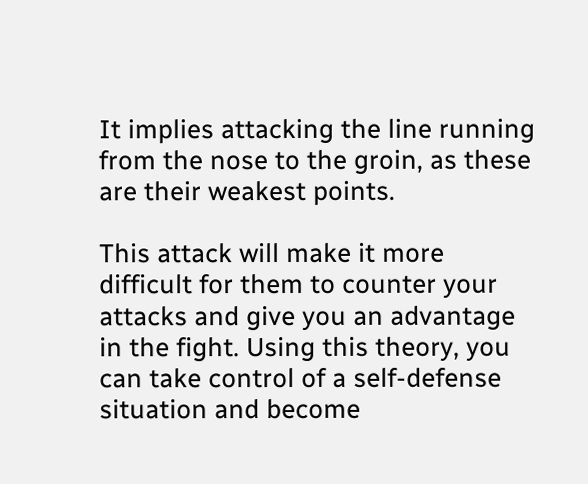It implies attacking the line running from the nose to the groin, as these are their weakest points.

This attack will make it more difficult for them to counter your attacks and give you an advantage in the fight. Using this theory, you can take control of a self-defense situation and become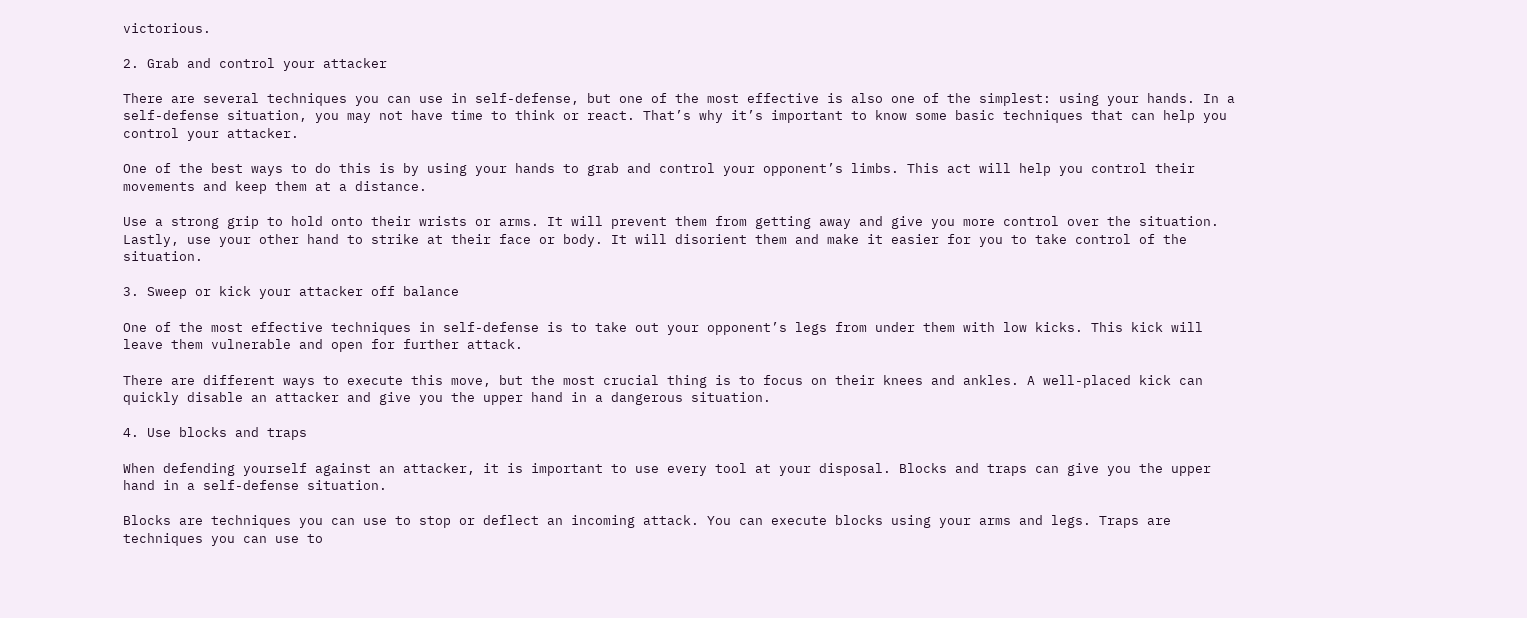victorious.

2. Grab and control your attacker

There are several techniques you can use in self-defense, but one of the most effective is also one of the simplest: using your hands. In a self-defense situation, you may not have time to think or react. That’s why it’s important to know some basic techniques that can help you control your attacker.

One of the best ways to do this is by using your hands to grab and control your opponent’s limbs. This act will help you control their movements and keep them at a distance.

Use a strong grip to hold onto their wrists or arms. It will prevent them from getting away and give you more control over the situation. Lastly, use your other hand to strike at their face or body. It will disorient them and make it easier for you to take control of the situation.

3. Sweep or kick your attacker off balance

One of the most effective techniques in self-defense is to take out your opponent’s legs from under them with low kicks. This kick will leave them vulnerable and open for further attack.

There are different ways to execute this move, but the most crucial thing is to focus on their knees and ankles. A well-placed kick can quickly disable an attacker and give you the upper hand in a dangerous situation.

4. Use blocks and traps

When defending yourself against an attacker, it is important to use every tool at your disposal. Blocks and traps can give you the upper hand in a self-defense situation.

Blocks are techniques you can use to stop or deflect an incoming attack. You can execute blocks using your arms and legs. Traps are techniques you can use to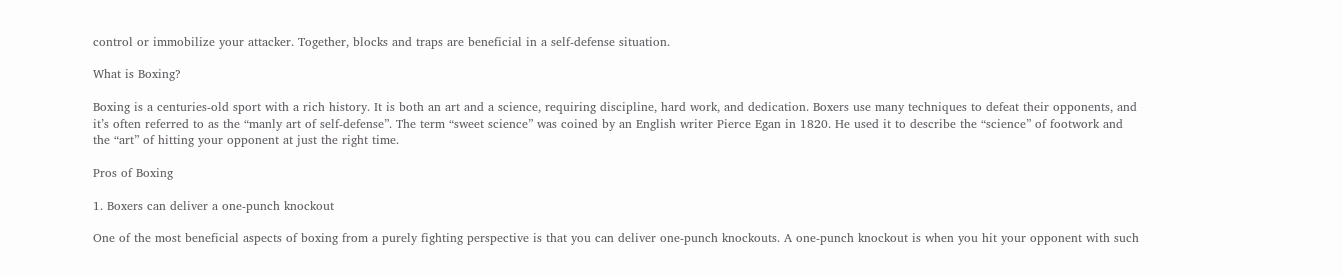control or immobilize your attacker. Together, blocks and traps are beneficial in a self-defense situation.

What is Boxing?

Boxing is a centuries-old sport with a rich history. It is both an art and a science, requiring discipline, hard work, and dedication. Boxers use many techniques to defeat their opponents, and it’s often referred to as the “manly art of self-defense”. The term “sweet science” was coined by an English writer Pierce Egan in 1820. He used it to describe the “science” of footwork and the “art” of hitting your opponent at just the right time.

Pros of Boxing

1. Boxers can deliver a one-punch knockout

One of the most beneficial aspects of boxing from a purely fighting perspective is that you can deliver one-punch knockouts. A one-punch knockout is when you hit your opponent with such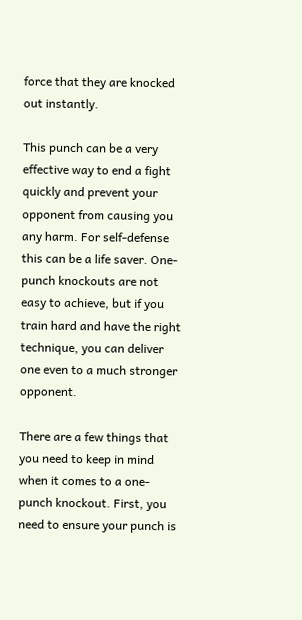force that they are knocked out instantly.

This punch can be a very effective way to end a fight quickly and prevent your opponent from causing you any harm. For self-defense this can be a life saver. One-punch knockouts are not easy to achieve, but if you train hard and have the right technique, you can deliver one even to a much stronger opponent.

There are a few things that you need to keep in mind when it comes to a one-punch knockout. First, you need to ensure your punch is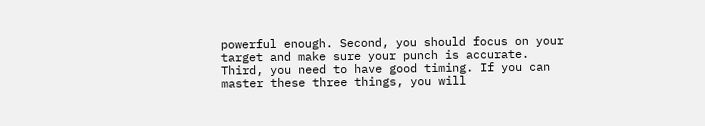powerful enough. Second, you should focus on your target and make sure your punch is accurate. Third, you need to have good timing. If you can master these three things, you will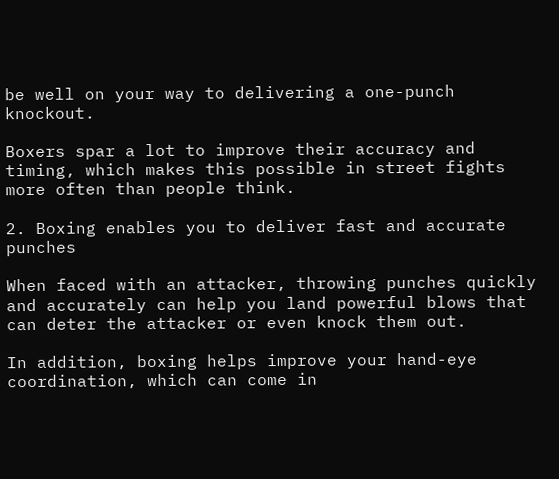be well on your way to delivering a one-punch knockout.

Boxers spar a lot to improve their accuracy and timing, which makes this possible in street fights more often than people think.

2. Boxing enables you to deliver fast and accurate punches

When faced with an attacker, throwing punches quickly and accurately can help you land powerful blows that can deter the attacker or even knock them out.

In addition, boxing helps improve your hand-eye coordination, which can come in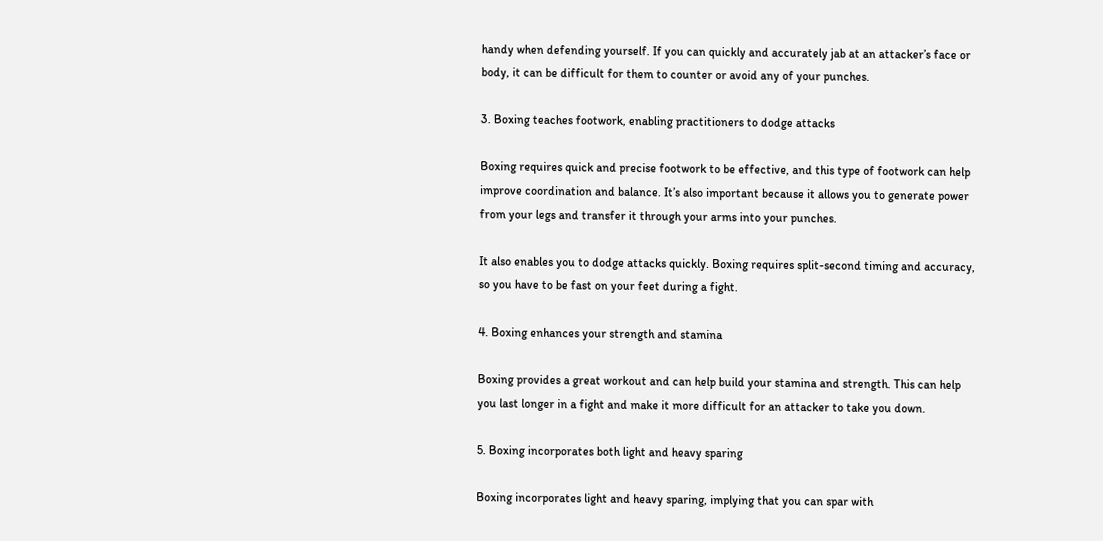handy when defending yourself. If you can quickly and accurately jab at an attacker’s face or body, it can be difficult for them to counter or avoid any of your punches.

3. Boxing teaches footwork, enabling practitioners to dodge attacks

Boxing requires quick and precise footwork to be effective, and this type of footwork can help improve coordination and balance. It’s also important because it allows you to generate power from your legs and transfer it through your arms into your punches.

It also enables you to dodge attacks quickly. Boxing requires split-second timing and accuracy, so you have to be fast on your feet during a fight.

4. Boxing enhances your strength and stamina

Boxing provides a great workout and can help build your stamina and strength. This can help you last longer in a fight and make it more difficult for an attacker to take you down.

5. Boxing incorporates both light and heavy sparing

Boxing incorporates light and heavy sparing, implying that you can spar with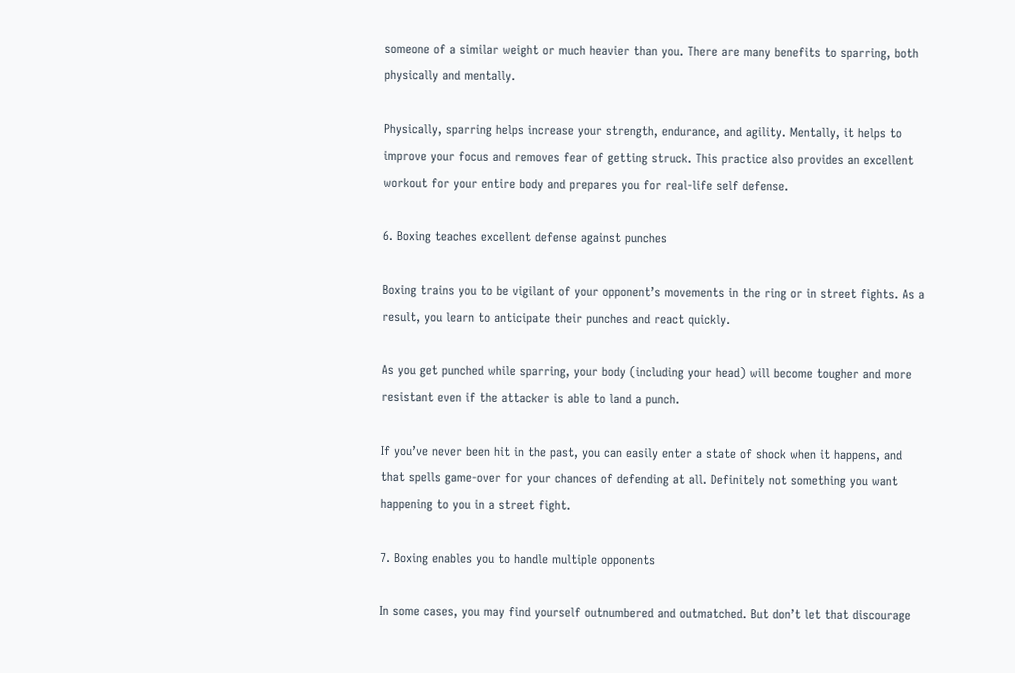someone of a similar weight or much heavier than you. There are many benefits to sparring, both physically and mentally.

Physically, sparring helps increase your strength, endurance, and agility. Mentally, it helps to improve your focus and removes fear of getting struck. This practice also provides an excellent workout for your entire body and prepares you for real-life self defense.

6. Boxing teaches excellent defense against punches

Boxing trains you to be vigilant of your opponent’s movements in the ring or in street fights. As a result, you learn to anticipate their punches and react quickly.

As you get punched while sparring, your body (including your head) will become tougher and more resistant even if the attacker is able to land a punch.

If you’ve never been hit in the past, you can easily enter a state of shock when it happens, and that spells game-over for your chances of defending at all. Definitely not something you want happening to you in a street fight.

7. Boxing enables you to handle multiple opponents

In some cases, you may find yourself outnumbered and outmatched. But don’t let that discourage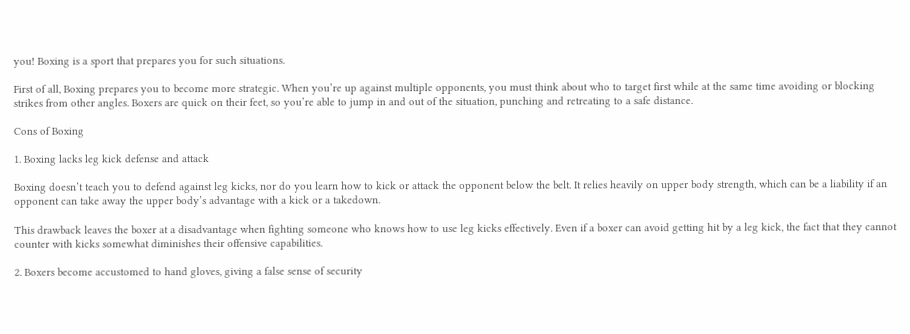you! Boxing is a sport that prepares you for such situations.

First of all, Boxing prepares you to become more strategic. When you’re up against multiple opponents, you must think about who to target first while at the same time avoiding or blocking strikes from other angles. Boxers are quick on their feet, so you’re able to jump in and out of the situation, punching and retreating to a safe distance.

Cons of Boxing

1. Boxing lacks leg kick defense and attack

Boxing doesn’t teach you to defend against leg kicks, nor do you learn how to kick or attack the opponent below the belt. It relies heavily on upper body strength, which can be a liability if an opponent can take away the upper body’s advantage with a kick or a takedown.

This drawback leaves the boxer at a disadvantage when fighting someone who knows how to use leg kicks effectively. Even if a boxer can avoid getting hit by a leg kick, the fact that they cannot counter with kicks somewhat diminishes their offensive capabilities.

2. Boxers become accustomed to hand gloves, giving a false sense of security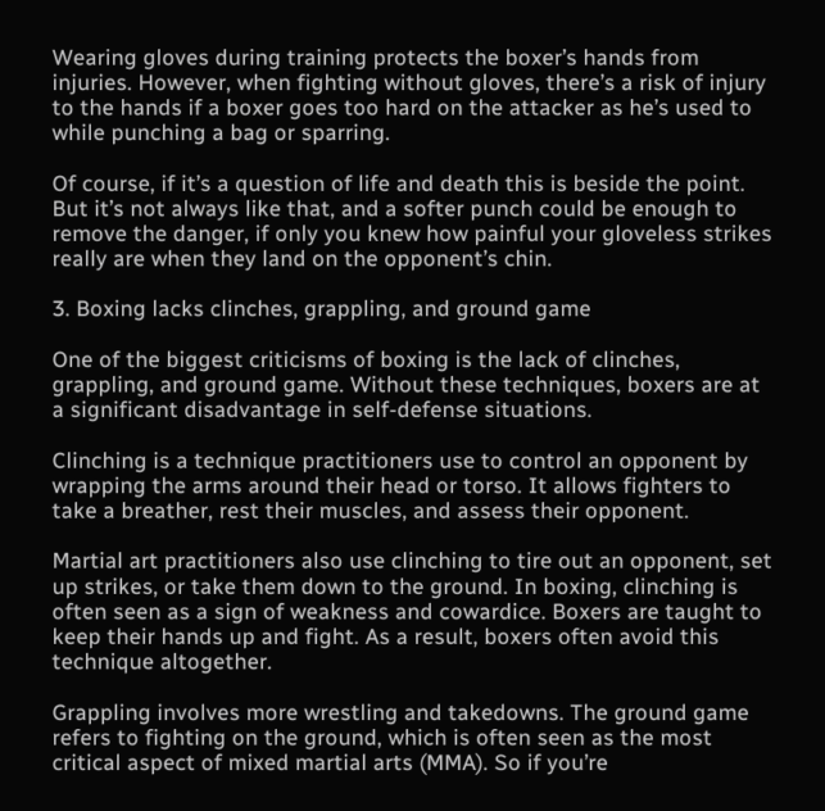Wearing gloves during training protects the boxer’s hands from injuries. However, when fighting without gloves, there’s a risk of injury to the hands if a boxer goes too hard on the attacker as he’s used to while punching a bag or sparring.

Of course, if it’s a question of life and death this is beside the point. But it’s not always like that, and a softer punch could be enough to remove the danger, if only you knew how painful your gloveless strikes really are when they land on the opponent’s chin.

3. Boxing lacks clinches, grappling, and ground game

One of the biggest criticisms of boxing is the lack of clinches, grappling, and ground game. Without these techniques, boxers are at a significant disadvantage in self-defense situations.

Clinching is a technique practitioners use to control an opponent by wrapping the arms around their head or torso. It allows fighters to take a breather, rest their muscles, and assess their opponent.

Martial art practitioners also use clinching to tire out an opponent, set up strikes, or take them down to the ground. In boxing, clinching is often seen as a sign of weakness and cowardice. Boxers are taught to keep their hands up and fight. As a result, boxers often avoid this technique altogether.

Grappling involves more wrestling and takedowns. The ground game refers to fighting on the ground, which is often seen as the most critical aspect of mixed martial arts (MMA). So if you’re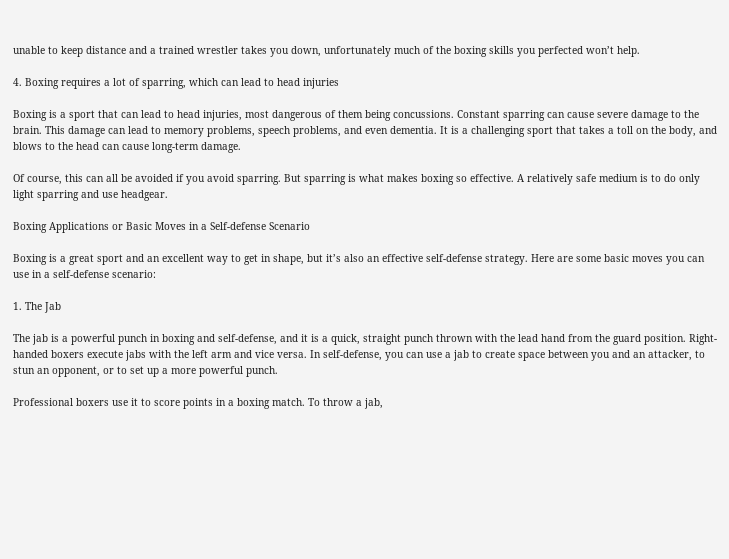unable to keep distance and a trained wrestler takes you down, unfortunately much of the boxing skills you perfected won’t help.

4. Boxing requires a lot of sparring, which can lead to head injuries

Boxing is a sport that can lead to head injuries, most dangerous of them being concussions. Constant sparring can cause severe damage to the brain. This damage can lead to memory problems, speech problems, and even dementia. It is a challenging sport that takes a toll on the body, and blows to the head can cause long-term damage.

Of course, this can all be avoided if you avoid sparring. But sparring is what makes boxing so effective. A relatively safe medium is to do only light sparring and use headgear.

Boxing Applications or Basic Moves in a Self-defense Scenario

Boxing is a great sport and an excellent way to get in shape, but it’s also an effective self-defense strategy. Here are some basic moves you can use in a self-defense scenario:

1. The Jab

The jab is a powerful punch in boxing and self-defense, and it is a quick, straight punch thrown with the lead hand from the guard position. Right-handed boxers execute jabs with the left arm and vice versa. In self-defense, you can use a jab to create space between you and an attacker, to stun an opponent, or to set up a more powerful punch.

Professional boxers use it to score points in a boxing match. To throw a jab,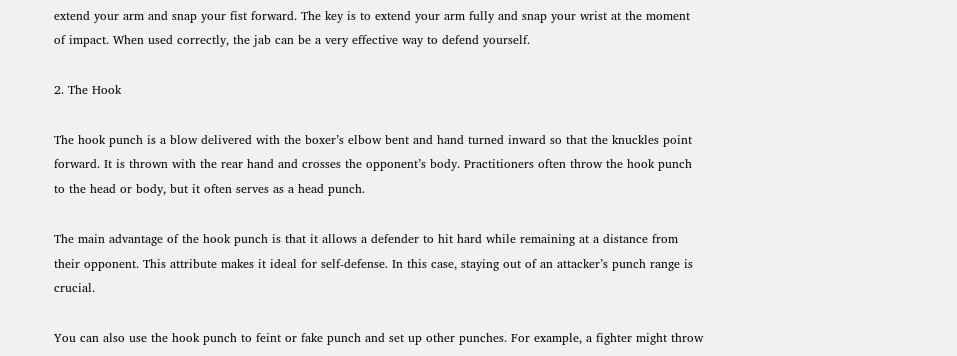extend your arm and snap your fist forward. The key is to extend your arm fully and snap your wrist at the moment of impact. When used correctly, the jab can be a very effective way to defend yourself.

2. The Hook

The hook punch is a blow delivered with the boxer’s elbow bent and hand turned inward so that the knuckles point forward. It is thrown with the rear hand and crosses the opponent’s body. Practitioners often throw the hook punch to the head or body, but it often serves as a head punch.

The main advantage of the hook punch is that it allows a defender to hit hard while remaining at a distance from their opponent. This attribute makes it ideal for self-defense. In this case, staying out of an attacker’s punch range is crucial.

You can also use the hook punch to feint or fake punch and set up other punches. For example, a fighter might throw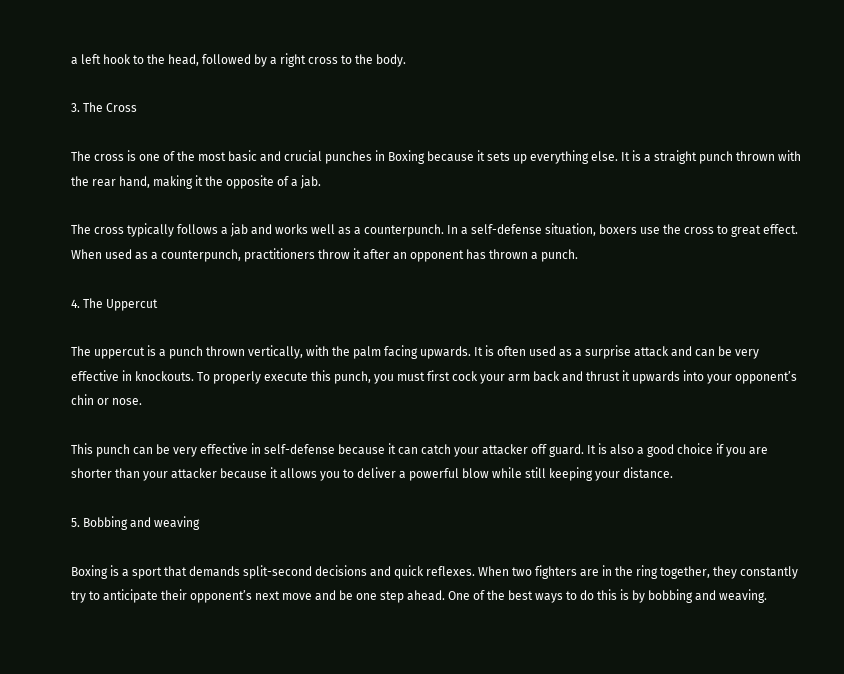a left hook to the head, followed by a right cross to the body.

3. The Cross

The cross is one of the most basic and crucial punches in Boxing because it sets up everything else. It is a straight punch thrown with the rear hand, making it the opposite of a jab.

The cross typically follows a jab and works well as a counterpunch. In a self-defense situation, boxers use the cross to great effect. When used as a counterpunch, practitioners throw it after an opponent has thrown a punch.

4. The Uppercut

The uppercut is a punch thrown vertically, with the palm facing upwards. It is often used as a surprise attack and can be very effective in knockouts. To properly execute this punch, you must first cock your arm back and thrust it upwards into your opponent’s chin or nose.

This punch can be very effective in self-defense because it can catch your attacker off guard. It is also a good choice if you are shorter than your attacker because it allows you to deliver a powerful blow while still keeping your distance.

5. Bobbing and weaving

Boxing is a sport that demands split-second decisions and quick reflexes. When two fighters are in the ring together, they constantly try to anticipate their opponent’s next move and be one step ahead. One of the best ways to do this is by bobbing and weaving.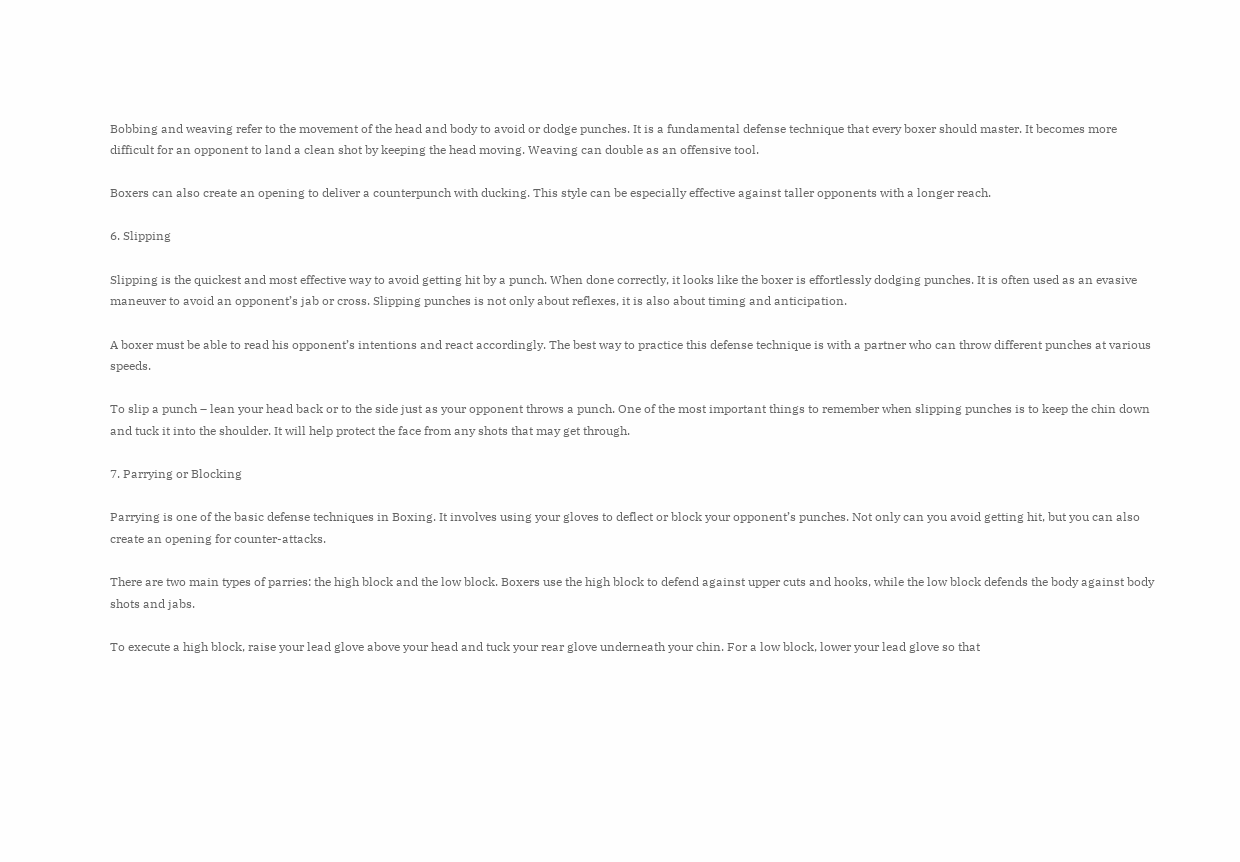Bobbing and weaving refer to the movement of the head and body to avoid or dodge punches. It is a fundamental defense technique that every boxer should master. It becomes more difficult for an opponent to land a clean shot by keeping the head moving. Weaving can double as an offensive tool.

Boxers can also create an opening to deliver a counterpunch with ducking. This style can be especially effective against taller opponents with a longer reach.

6. Slipping

Slipping is the quickest and most effective way to avoid getting hit by a punch. When done correctly, it looks like the boxer is effortlessly dodging punches. It is often used as an evasive maneuver to avoid an opponent’s jab or cross. Slipping punches is not only about reflexes, it is also about timing and anticipation.

A boxer must be able to read his opponent’s intentions and react accordingly. The best way to practice this defense technique is with a partner who can throw different punches at various speeds.

To slip a punch – lean your head back or to the side just as your opponent throws a punch. One of the most important things to remember when slipping punches is to keep the chin down and tuck it into the shoulder. It will help protect the face from any shots that may get through.

7. Parrying or Blocking

Parrying is one of the basic defense techniques in Boxing. It involves using your gloves to deflect or block your opponent’s punches. Not only can you avoid getting hit, but you can also create an opening for counter-attacks.

There are two main types of parries: the high block and the low block. Boxers use the high block to defend against upper cuts and hooks, while the low block defends the body against body shots and jabs.

To execute a high block, raise your lead glove above your head and tuck your rear glove underneath your chin. For a low block, lower your lead glove so that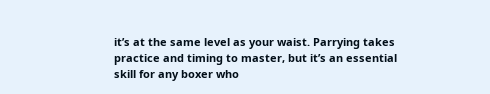it’s at the same level as your waist. Parrying takes practice and timing to master, but it’s an essential skill for any boxer who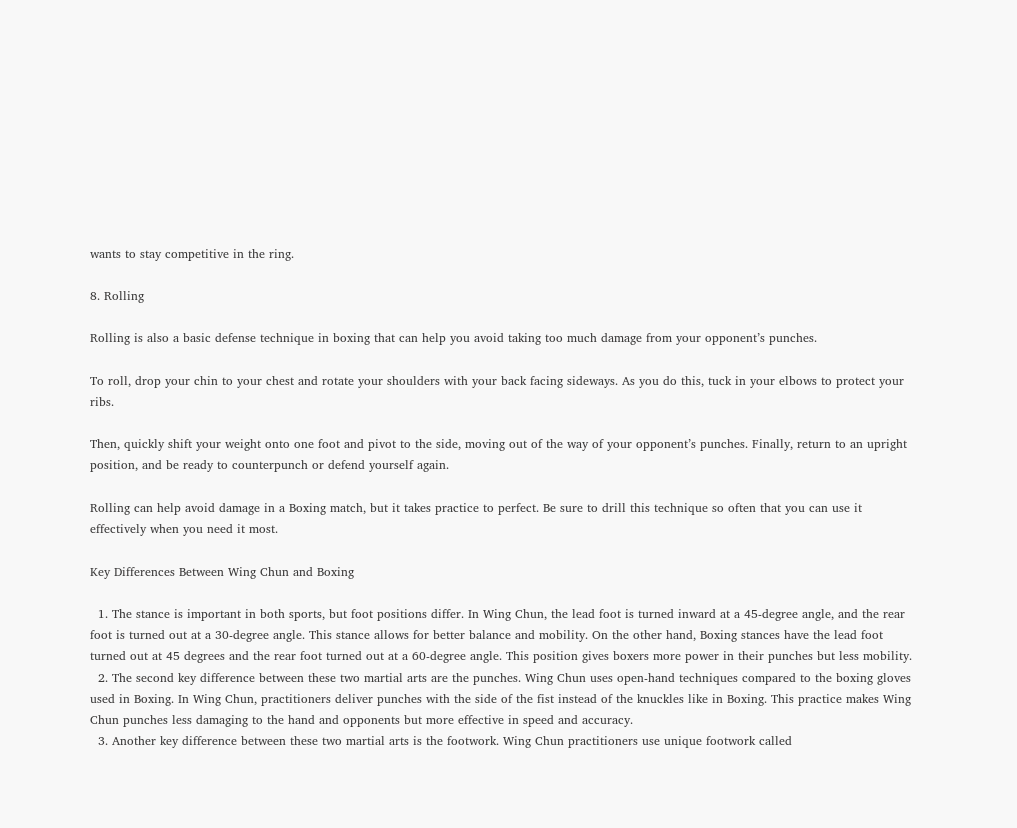wants to stay competitive in the ring.

8. Rolling

Rolling is also a basic defense technique in boxing that can help you avoid taking too much damage from your opponent’s punches.

To roll, drop your chin to your chest and rotate your shoulders with your back facing sideways. As you do this, tuck in your elbows to protect your ribs.

Then, quickly shift your weight onto one foot and pivot to the side, moving out of the way of your opponent’s punches. Finally, return to an upright position, and be ready to counterpunch or defend yourself again.

Rolling can help avoid damage in a Boxing match, but it takes practice to perfect. Be sure to drill this technique so often that you can use it effectively when you need it most.

Key Differences Between Wing Chun and Boxing

  1. The stance is important in both sports, but foot positions differ. In Wing Chun, the lead foot is turned inward at a 45-degree angle, and the rear foot is turned out at a 30-degree angle. This stance allows for better balance and mobility. On the other hand, Boxing stances have the lead foot turned out at 45 degrees and the rear foot turned out at a 60-degree angle. This position gives boxers more power in their punches but less mobility.
  2. The second key difference between these two martial arts are the punches. Wing Chun uses open-hand techniques compared to the boxing gloves used in Boxing. In Wing Chun, practitioners deliver punches with the side of the fist instead of the knuckles like in Boxing. This practice makes Wing Chun punches less damaging to the hand and opponents but more effective in speed and accuracy.
  3. Another key difference between these two martial arts is the footwork. Wing Chun practitioners use unique footwork called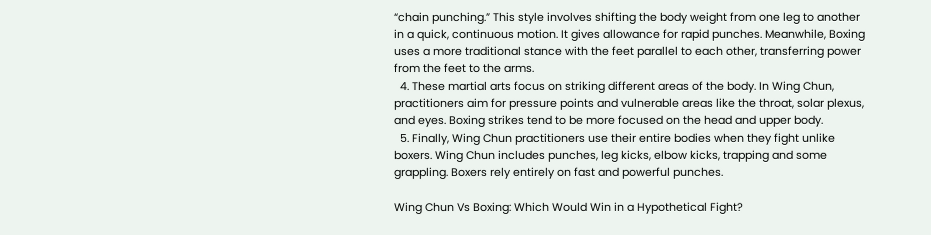“chain punching.” This style involves shifting the body weight from one leg to another in a quick, continuous motion. It gives allowance for rapid punches. Meanwhile, Boxing uses a more traditional stance with the feet parallel to each other, transferring power from the feet to the arms.
  4. These martial arts focus on striking different areas of the body. In Wing Chun, practitioners aim for pressure points and vulnerable areas like the throat, solar plexus, and eyes. Boxing strikes tend to be more focused on the head and upper body.
  5. Finally, Wing Chun practitioners use their entire bodies when they fight unlike boxers. Wing Chun includes punches, leg kicks, elbow kicks, trapping and some grappling. Boxers rely entirely on fast and powerful punches.

Wing Chun Vs Boxing: Which Would Win in a Hypothetical Fight?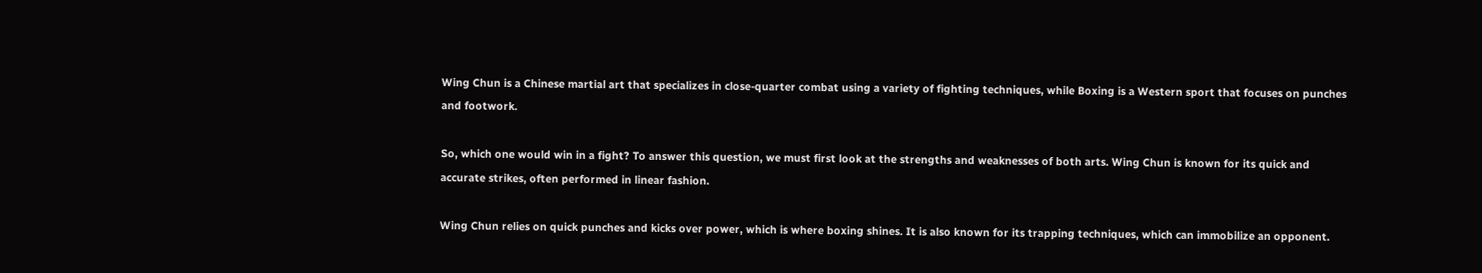Wing Chun is a Chinese martial art that specializes in close-quarter combat using a variety of fighting techniques, while Boxing is a Western sport that focuses on punches and footwork.

So, which one would win in a fight? To answer this question, we must first look at the strengths and weaknesses of both arts. Wing Chun is known for its quick and accurate strikes, often performed in linear fashion.

Wing Chun relies on quick punches and kicks over power, which is where boxing shines. It is also known for its trapping techniques, which can immobilize an opponent.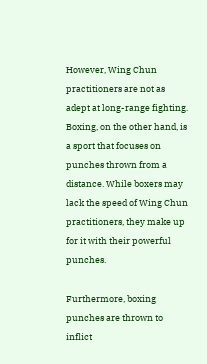However, Wing Chun practitioners are not as adept at long-range fighting. Boxing, on the other hand, is a sport that focuses on punches thrown from a distance. While boxers may lack the speed of Wing Chun practitioners, they make up for it with their powerful punches.

Furthermore, boxing punches are thrown to inflict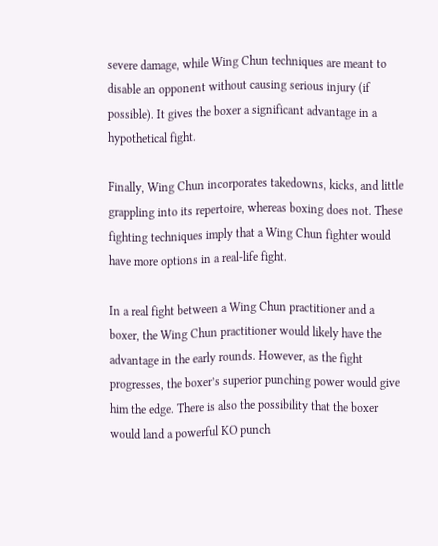severe damage, while Wing Chun techniques are meant to disable an opponent without causing serious injury (if possible). It gives the boxer a significant advantage in a hypothetical fight.

Finally, Wing Chun incorporates takedowns, kicks, and little grappling into its repertoire, whereas boxing does not. These fighting techniques imply that a Wing Chun fighter would have more options in a real-life fight.

In a real fight between a Wing Chun practitioner and a boxer, the Wing Chun practitioner would likely have the advantage in the early rounds. However, as the fight progresses, the boxer’s superior punching power would give him the edge. There is also the possibility that the boxer would land a powerful KO punch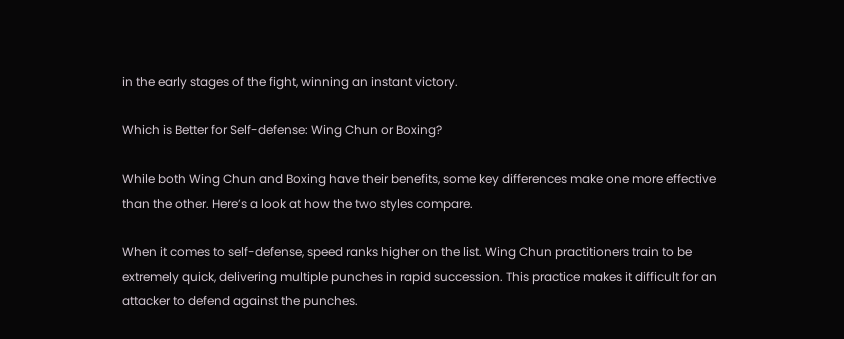in the early stages of the fight, winning an instant victory.

Which is Better for Self-defense: Wing Chun or Boxing?

While both Wing Chun and Boxing have their benefits, some key differences make one more effective than the other. Here’s a look at how the two styles compare.

When it comes to self-defense, speed ranks higher on the list. Wing Chun practitioners train to be extremely quick, delivering multiple punches in rapid succession. This practice makes it difficult for an attacker to defend against the punches.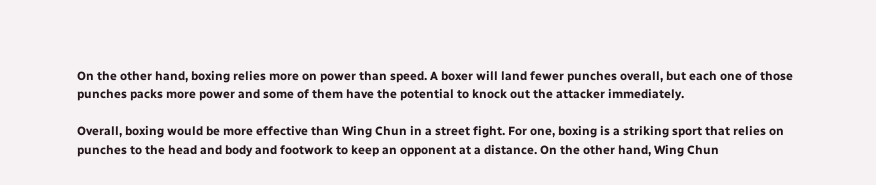On the other hand, boxing relies more on power than speed. A boxer will land fewer punches overall, but each one of those punches packs more power and some of them have the potential to knock out the attacker immediately.

Overall, boxing would be more effective than Wing Chun in a street fight. For one, boxing is a striking sport that relies on punches to the head and body and footwork to keep an opponent at a distance. On the other hand, Wing Chun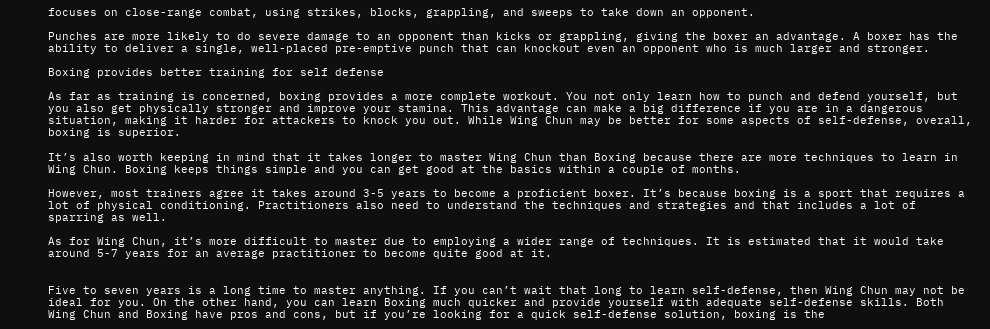focuses on close-range combat, using strikes, blocks, grappling, and sweeps to take down an opponent.

Punches are more likely to do severe damage to an opponent than kicks or grappling, giving the boxer an advantage. A boxer has the ability to deliver a single, well-placed pre-emptive punch that can knockout even an opponent who is much larger and stronger.

Boxing provides better training for self defense

As far as training is concerned, boxing provides a more complete workout. You not only learn how to punch and defend yourself, but you also get physically stronger and improve your stamina. This advantage can make a big difference if you are in a dangerous situation, making it harder for attackers to knock you out. While Wing Chun may be better for some aspects of self-defense, overall, boxing is superior.

It’s also worth keeping in mind that it takes longer to master Wing Chun than Boxing because there are more techniques to learn in Wing Chun. Boxing keeps things simple and you can get good at the basics within a couple of months.

However, most trainers agree it takes around 3-5 years to become a proficient boxer. It’s because boxing is a sport that requires a lot of physical conditioning. Practitioners also need to understand the techniques and strategies and that includes a lot of sparring as well.

As for Wing Chun, it’s more difficult to master due to employing a wider range of techniques. It is estimated that it would take around 5-7 years for an average practitioner to become quite good at it.


Five to seven years is a long time to master anything. If you can’t wait that long to learn self-defense, then Wing Chun may not be ideal for you. On the other hand, you can learn Boxing much quicker and provide yourself with adequate self-defense skills. Both Wing Chun and Boxing have pros and cons, but if you’re looking for a quick self-defense solution, boxing is the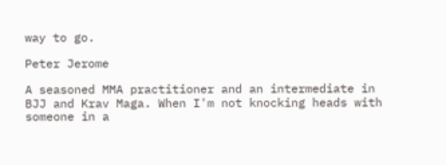way to go.

Peter Jerome

A seasoned MMA practitioner and an intermediate in BJJ and Krav Maga. When I'm not knocking heads with someone in a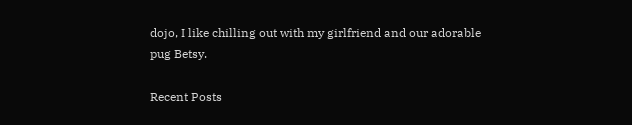dojo, I like chilling out with my girlfriend and our adorable pug Betsy.

Recent Posts